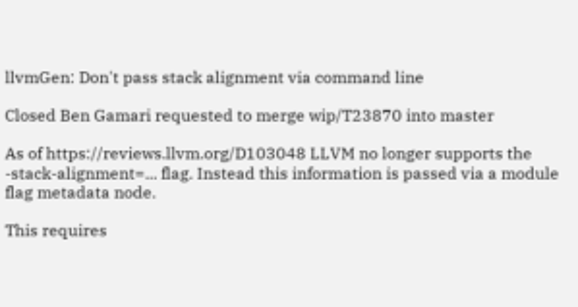llvmGen: Don't pass stack alignment via command line

Closed Ben Gamari requested to merge wip/T23870 into master

As of https://reviews.llvm.org/D103048 LLVM no longer supports the -stack-alignment=... flag. Instead this information is passed via a module flag metadata node.

This requires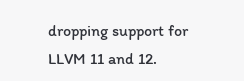dropping support for LLVM 11 and 12.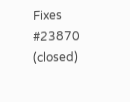Fixes #23870 (closed)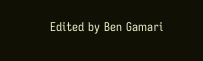Edited by Ben Gamari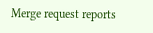Merge request reports